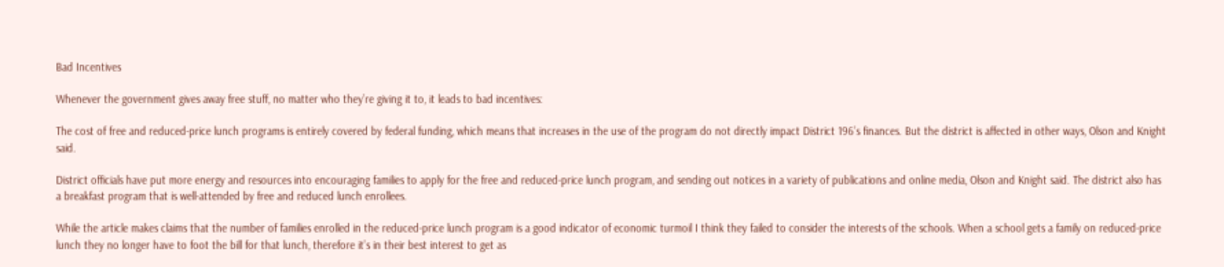Bad Incentives

Whenever the government gives away free stuff, no matter who they’re giving it to, it leads to bad incentives:

The cost of free and reduced-price lunch programs is entirely covered by federal funding, which means that increases in the use of the program do not directly impact District 196’s finances. But the district is affected in other ways, Olson and Knight said.

District officials have put more energy and resources into encouraging families to apply for the free and reduced-price lunch program, and sending out notices in a variety of publications and online media, Olson and Knight said. The district also has a breakfast program that is well-attended by free and reduced lunch enrollees.

While the article makes claims that the number of families enrolled in the reduced-price lunch program is a good indicator of economic turmoil I think they failed to consider the interests of the schools. When a school gets a family on reduced-price lunch they no longer have to foot the bill for that lunch, therefore it’s in their best interest to get as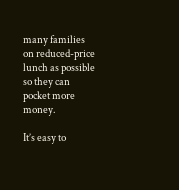many families on reduced-price lunch as possible so they can pocket more money.

It’s easy to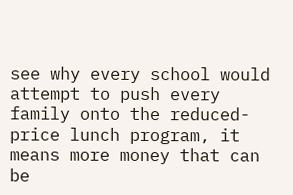see why every school would attempt to push every family onto the reduced-price lunch program, it means more money that can be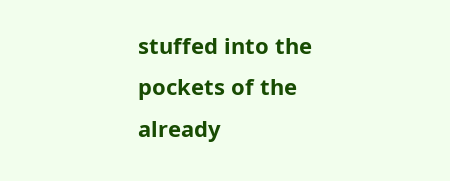stuffed into the pockets of the already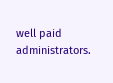well paid administrators.